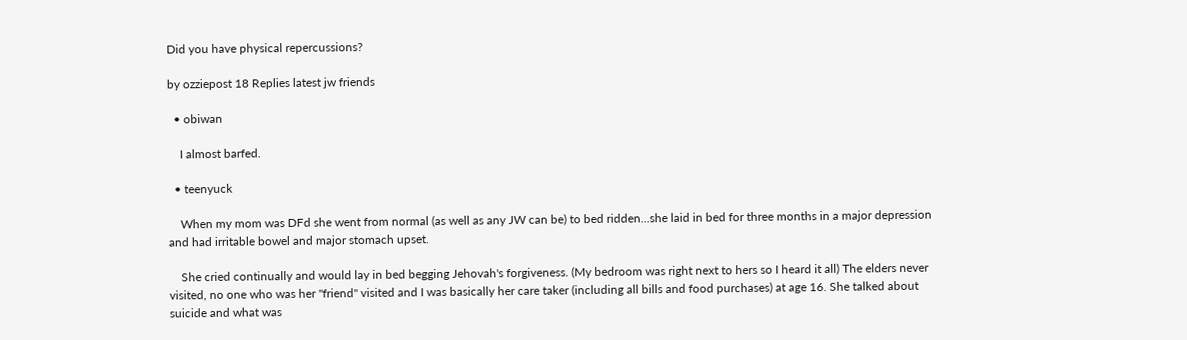Did you have physical repercussions?

by ozziepost 18 Replies latest jw friends

  • obiwan

    I almost barfed.

  • teenyuck

    When my mom was DFd she went from normal (as well as any JW can be) to bed ridden...she laid in bed for three months in a major depression and had irritable bowel and major stomach upset.

    She cried continually and would lay in bed begging Jehovah's forgiveness. (My bedroom was right next to hers so I heard it all) The elders never visited, no one who was her "friend" visited and I was basically her care taker (including all bills and food purchases) at age 16. She talked about suicide and what was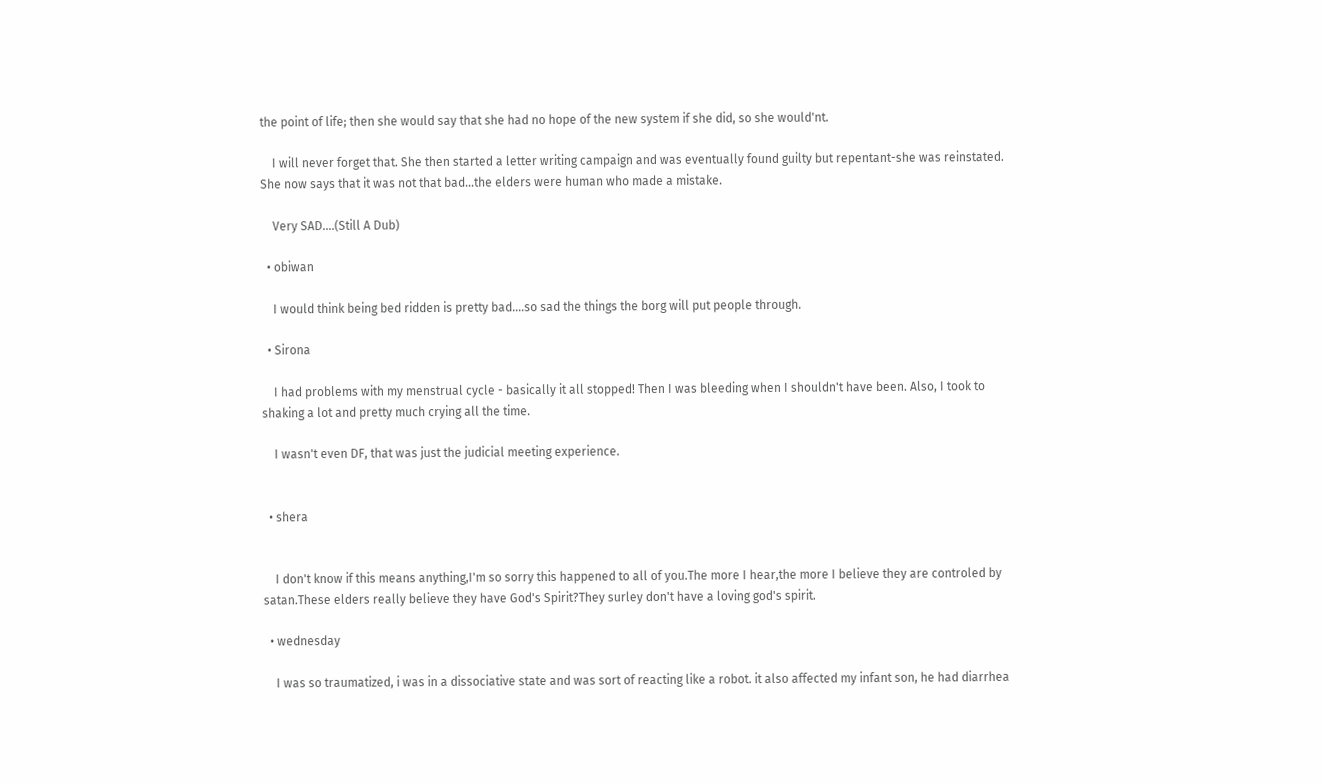the point of life; then she would say that she had no hope of the new system if she did, so she would'nt.

    I will never forget that. She then started a letter writing campaign and was eventually found guilty but repentant-she was reinstated. She now says that it was not that bad...the elders were human who made a mistake.

    Very SAD....(Still A Dub)

  • obiwan

    I would think being bed ridden is pretty bad....so sad the things the borg will put people through.

  • Sirona

    I had problems with my menstrual cycle - basically it all stopped! Then I was bleeding when I shouldn't have been. Also, I took to shaking a lot and pretty much crying all the time.

    I wasn't even DF, that was just the judicial meeting experience.


  • shera


    I don't know if this means anything,I'm so sorry this happened to all of you.The more I hear,the more I believe they are controled by satan.These elders really believe they have God's Spirit?They surley don't have a loving god's spirit.

  • wednesday

    I was so traumatized, i was in a dissociative state and was sort of reacting like a robot. it also affected my infant son, he had diarrhea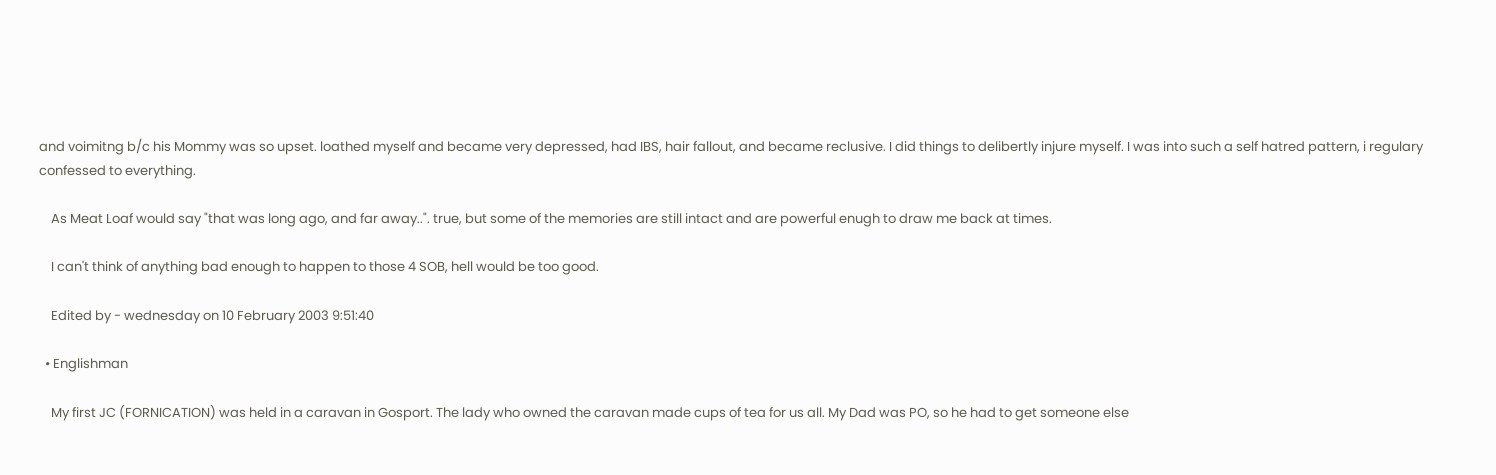and voimitng b/c his Mommy was so upset. loathed myself and became very depressed, had IBS, hair fallout, and became reclusive. I did things to delibertly injure myself. I was into such a self hatred pattern, i regulary confessed to everything.

    As Meat Loaf would say "that was long ago, and far away..". true, but some of the memories are still intact and are powerful enugh to draw me back at times.

    I can't think of anything bad enough to happen to those 4 SOB, hell would be too good.

    Edited by - wednesday on 10 February 2003 9:51:40

  • Englishman

    My first JC (FORNICATION) was held in a caravan in Gosport. The lady who owned the caravan made cups of tea for us all. My Dad was PO, so he had to get someone else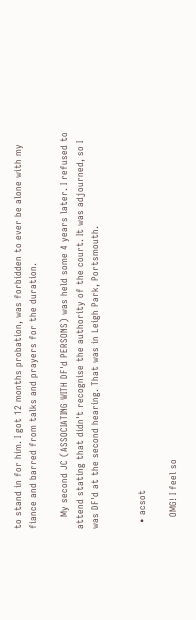to stand in for him. I got 12 months probation, was forbidden to ever be alone with my fiance and barred from talks and prayers for the duration.

    My second JC (ASSOCIATING WITH DF'd PERSONS) was held some 4 years later. I refused to attend stating that didn't recognise the authority of the court. It was adjourned, so I was DF'd at the second hearing. That was in Leigh Park, Portsmouth.


  • acsot

    OMG! I feel so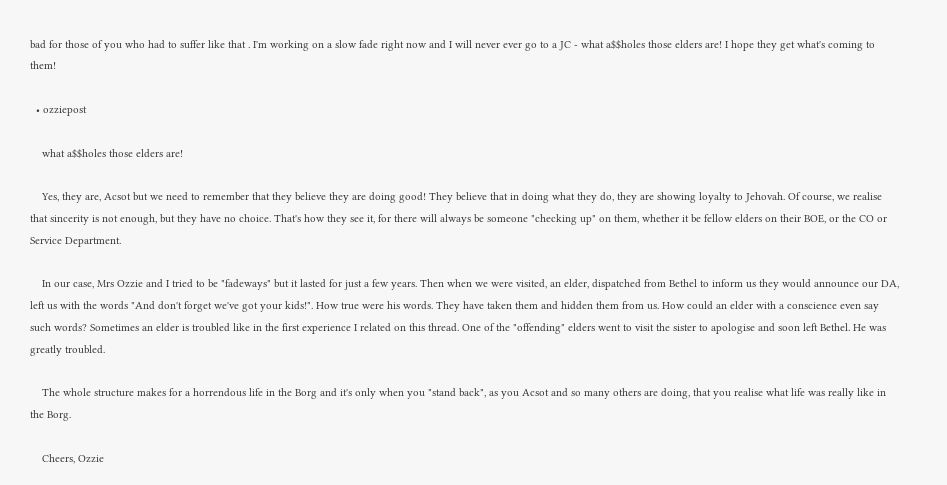bad for those of you who had to suffer like that . I'm working on a slow fade right now and I will never ever go to a JC - what a$$holes those elders are! I hope they get what's coming to them!

  • ozziepost

    what a$$holes those elders are!

    Yes, they are, Acsot but we need to remember that they believe they are doing good! They believe that in doing what they do, they are showing loyalty to Jehovah. Of course, we realise that sincerity is not enough, but they have no choice. That's how they see it, for there will always be someone "checking up" on them, whether it be fellow elders on their BOE, or the CO or Service Department.

    In our case, Mrs Ozzie and I tried to be "fadeways" but it lasted for just a few years. Then when we were visited, an elder, dispatched from Bethel to inform us they would announce our DA, left us with the words "And don't forget we've got your kids!". How true were his words. They have taken them and hidden them from us. How could an elder with a conscience even say such words? Sometimes an elder is troubled like in the first experience I related on this thread. One of the "offending" elders went to visit the sister to apologise and soon left Bethel. He was greatly troubled.

    The whole structure makes for a horrendous life in the Borg and it's only when you "stand back", as you Acsot and so many others are doing, that you realise what life was really like in the Borg.

    Cheers, Ozzie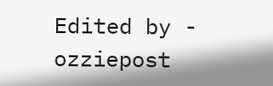Edited by - ozziepost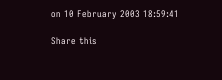on 10 February 2003 18:59:41

Share this